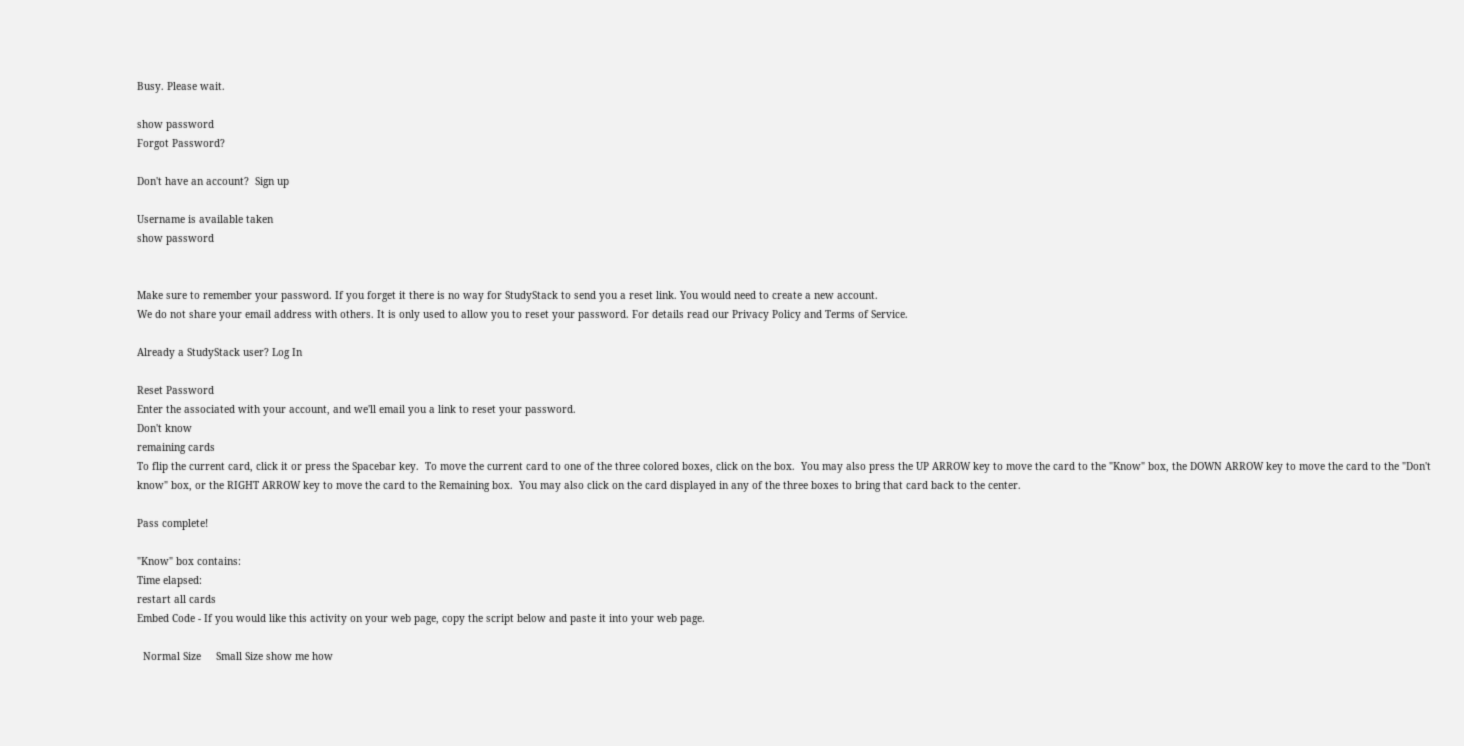Busy. Please wait.

show password
Forgot Password?

Don't have an account?  Sign up

Username is available taken
show password


Make sure to remember your password. If you forget it there is no way for StudyStack to send you a reset link. You would need to create a new account.
We do not share your email address with others. It is only used to allow you to reset your password. For details read our Privacy Policy and Terms of Service.

Already a StudyStack user? Log In

Reset Password
Enter the associated with your account, and we'll email you a link to reset your password.
Don't know
remaining cards
To flip the current card, click it or press the Spacebar key.  To move the current card to one of the three colored boxes, click on the box.  You may also press the UP ARROW key to move the card to the "Know" box, the DOWN ARROW key to move the card to the "Don't know" box, or the RIGHT ARROW key to move the card to the Remaining box.  You may also click on the card displayed in any of the three boxes to bring that card back to the center.

Pass complete!

"Know" box contains:
Time elapsed:
restart all cards
Embed Code - If you would like this activity on your web page, copy the script below and paste it into your web page.

  Normal Size     Small Size show me how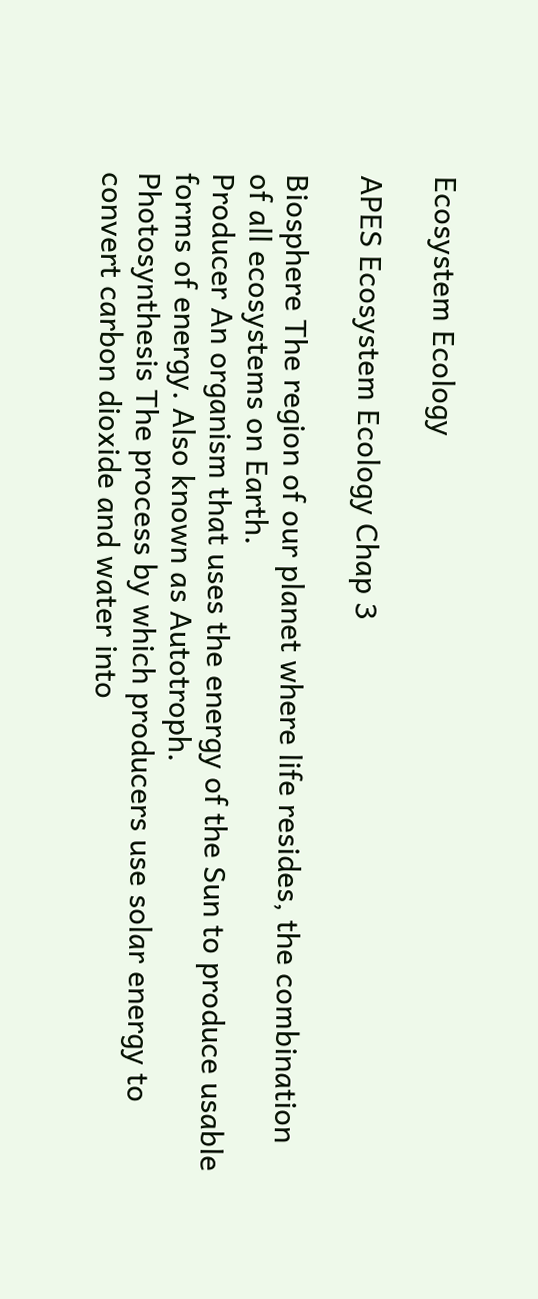Ecosystem Ecology

APES Ecosystem Ecology Chap 3

Biosphere The region of our planet where life resides, the combination of all ecosystems on Earth.
Producer An organism that uses the energy of the Sun to produce usable forms of energy. Also known as Autotroph.
Photosynthesis The process by which producers use solar energy to convert carbon dioxide and water into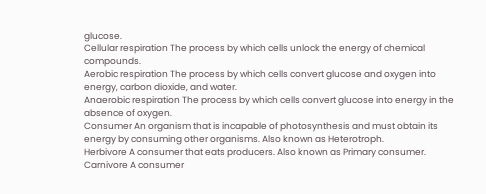glucose.
Cellular respiration The process by which cells unlock the energy of chemical compounds.
Aerobic respiration The process by which cells convert glucose and oxygen into energy, carbon dioxide, and water.
Anaerobic respiration The process by which cells convert glucose into energy in the absence of oxygen.
Consumer An organism that is incapable of photosynthesis and must obtain its energy by consuming other organisms. Also known as Heterotroph.
Herbivore A consumer that eats producers. Also known as Primary consumer.
Carnivore A consumer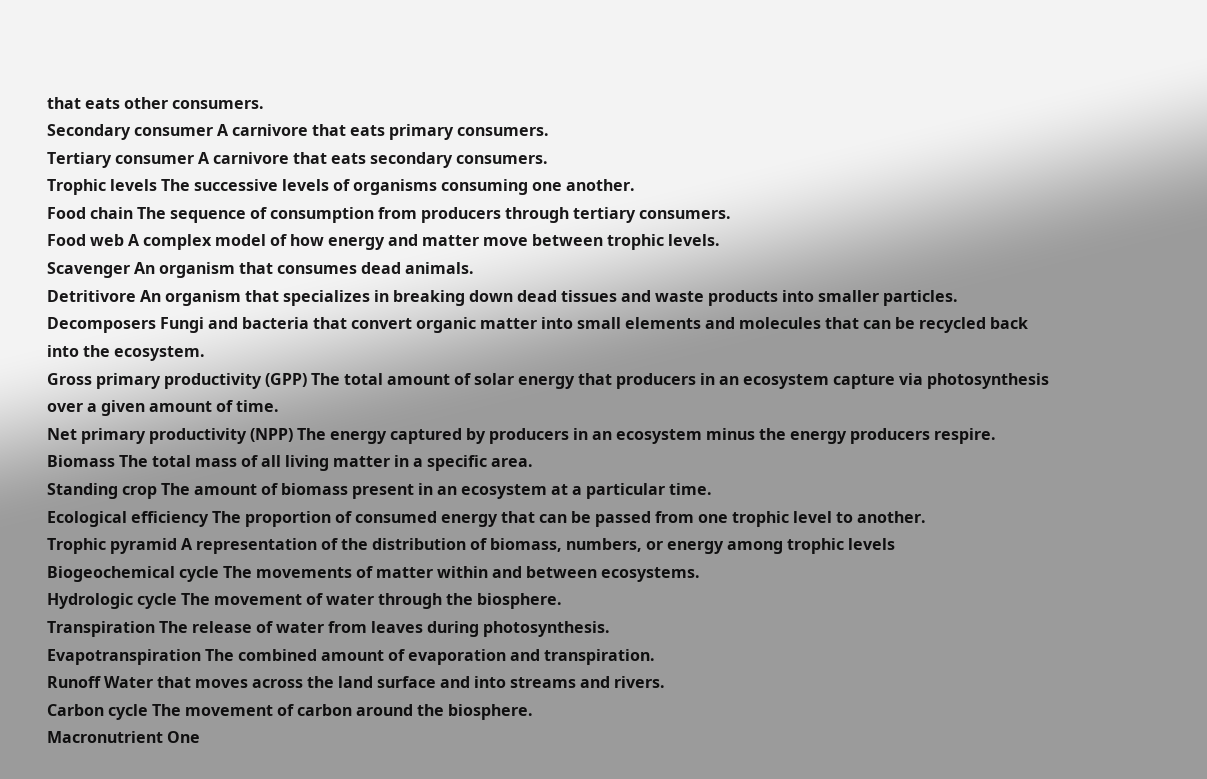that eats other consumers.
Secondary consumer A carnivore that eats primary consumers.
Tertiary consumer A carnivore that eats secondary consumers.
Trophic levels The successive levels of organisms consuming one another.
Food chain The sequence of consumption from producers through tertiary consumers.
Food web A complex model of how energy and matter move between trophic levels.
Scavenger An organism that consumes dead animals.
Detritivore An organism that specializes in breaking down dead tissues and waste products into smaller particles.
Decomposers Fungi and bacteria that convert organic matter into small elements and molecules that can be recycled back into the ecosystem.
Gross primary productivity (GPP) The total amount of solar energy that producers in an ecosystem capture via photosynthesis over a given amount of time.
Net primary productivity (NPP) The energy captured by producers in an ecosystem minus the energy producers respire.
Biomass The total mass of all living matter in a specific area.
Standing crop The amount of biomass present in an ecosystem at a particular time.
Ecological efficiency The proportion of consumed energy that can be passed from one trophic level to another.
Trophic pyramid A representation of the distribution of biomass, numbers, or energy among trophic levels
Biogeochemical cycle The movements of matter within and between ecosystems.
Hydrologic cycle The movement of water through the biosphere.
Transpiration The release of water from leaves during photosynthesis.
Evapotranspiration The combined amount of evaporation and transpiration.
Runoff Water that moves across the land surface and into streams and rivers.
Carbon cycle The movement of carbon around the biosphere.
Macronutrient One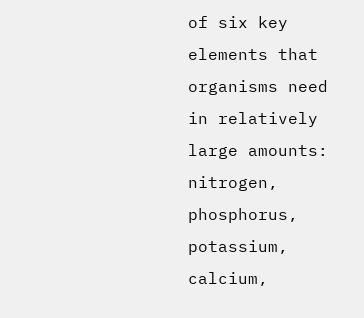of six key elements that organisms need in relatively large amounts: nitrogen, phosphorus, potassium, calcium,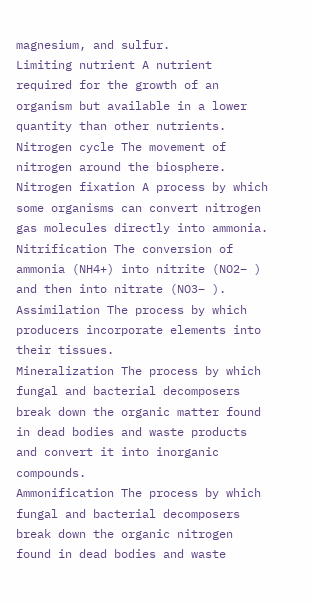magnesium, and sulfur.
Limiting nutrient A nutrient required for the growth of an organism but available in a lower quantity than other nutrients.
Nitrogen cycle The movement of nitrogen around the biosphere.
Nitrogen fixation A process by which some organisms can convert nitrogen gas molecules directly into ammonia.
Nitrification The conversion of ammonia (NH4+) into nitrite (NO2– ) and then into nitrate (NO3– ).
Assimilation The process by which producers incorporate elements into their tissues.
Mineralization The process by which fungal and bacterial decomposers break down the organic matter found in dead bodies and waste products and convert it into inorganic compounds.
Ammonification The process by which fungal and bacterial decomposers break down the organic nitrogen found in dead bodies and waste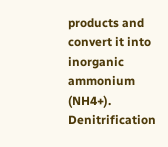products and convert it into inorganic ammonium (NH4+).
Denitrification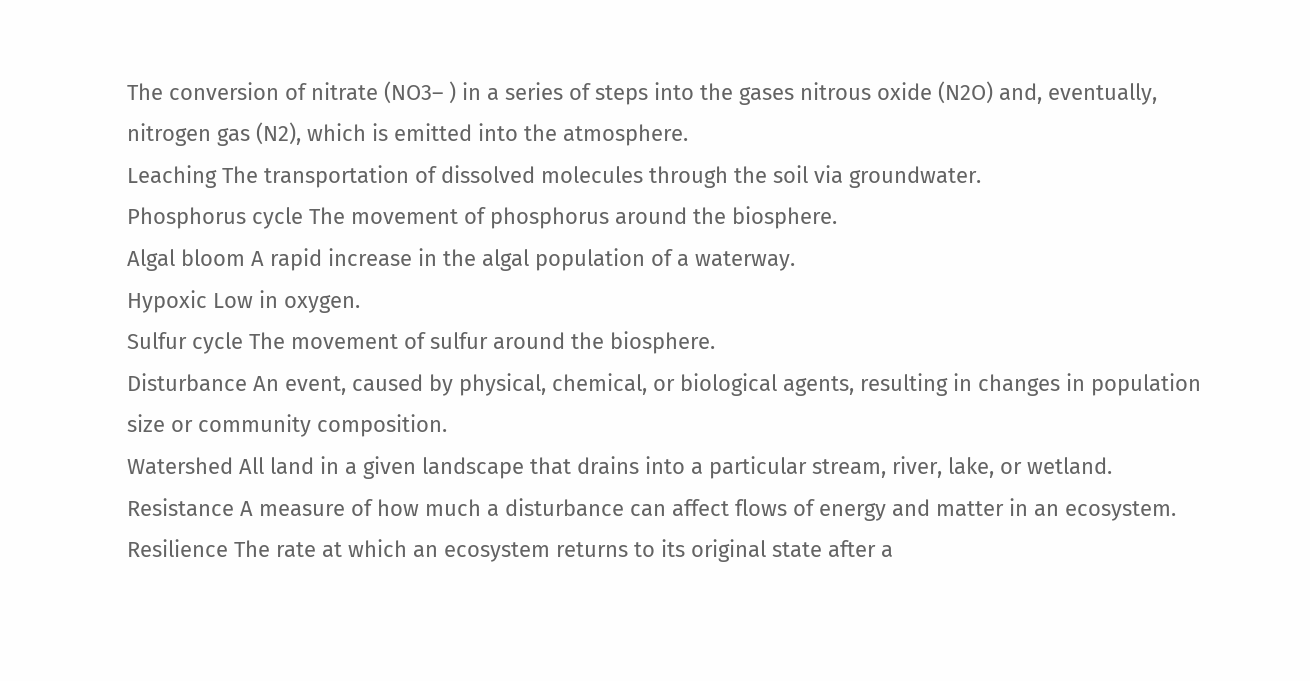The conversion of nitrate (NO3– ) in a series of steps into the gases nitrous oxide (N2O) and, eventually, nitrogen gas (N2), which is emitted into the atmosphere.
Leaching The transportation of dissolved molecules through the soil via groundwater.
Phosphorus cycle The movement of phosphorus around the biosphere.
Algal bloom A rapid increase in the algal population of a waterway.
Hypoxic Low in oxygen.
Sulfur cycle The movement of sulfur around the biosphere.
Disturbance An event, caused by physical, chemical, or biological agents, resulting in changes in population size or community composition.
Watershed All land in a given landscape that drains into a particular stream, river, lake, or wetland.
Resistance A measure of how much a disturbance can affect flows of energy and matter in an ecosystem.
Resilience The rate at which an ecosystem returns to its original state after a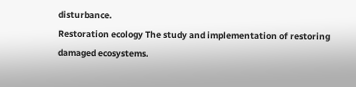disturbance.
Restoration ecology The study and implementation of restoring damaged ecosystems.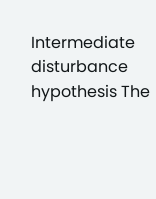Intermediate disturbance hypothesis The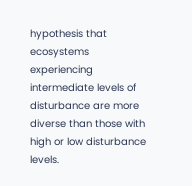hypothesis that ecosystems experiencing intermediate levels of disturbance are more diverse than those with high or low disturbance levels.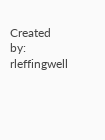Created by: rleffingwell